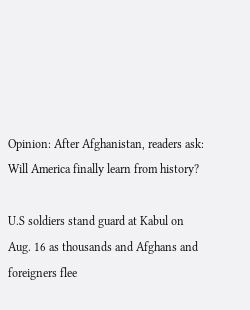Opinion: After Afghanistan, readers ask: Will America finally learn from history?

U.S soldiers stand guard at Kabul on Aug. 16 as thousands and Afghans and foreigners flee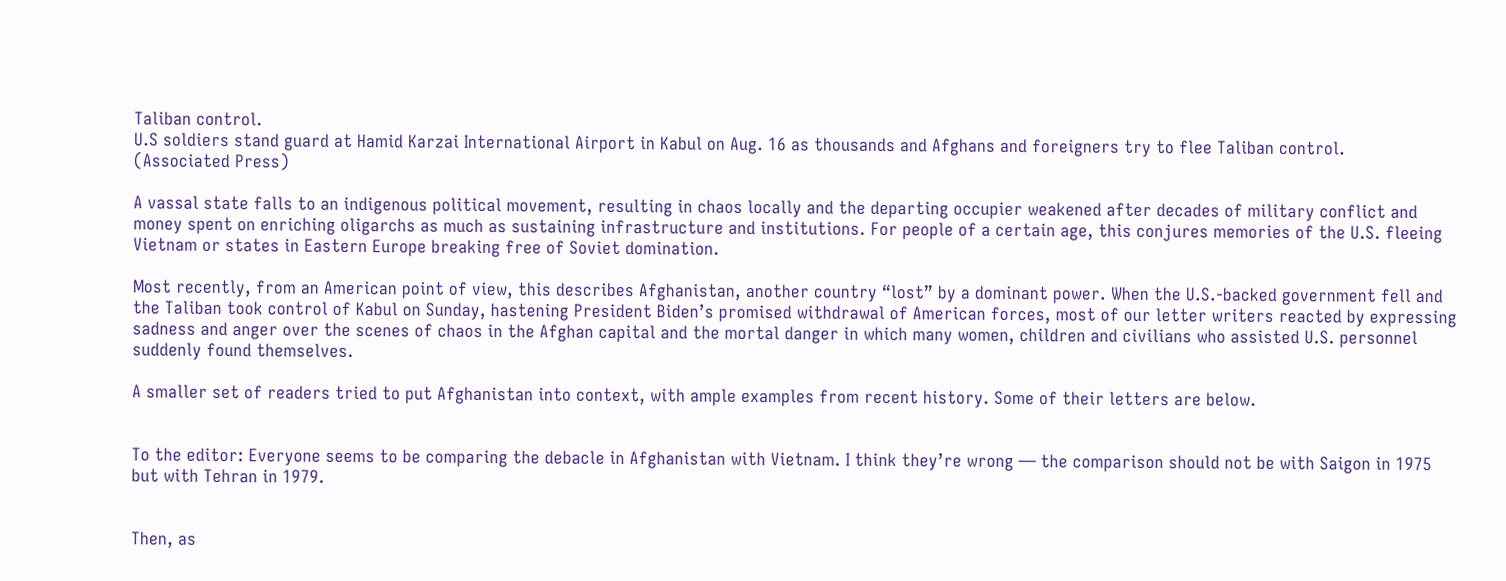Taliban control.
U.S soldiers stand guard at Hamid Karzai International Airport in Kabul on Aug. 16 as thousands and Afghans and foreigners try to flee Taliban control.
(Associated Press)

A vassal state falls to an indigenous political movement, resulting in chaos locally and the departing occupier weakened after decades of military conflict and money spent on enriching oligarchs as much as sustaining infrastructure and institutions. For people of a certain age, this conjures memories of the U.S. fleeing Vietnam or states in Eastern Europe breaking free of Soviet domination.

Most recently, from an American point of view, this describes Afghanistan, another country “lost” by a dominant power. When the U.S.-backed government fell and the Taliban took control of Kabul on Sunday, hastening President Biden’s promised withdrawal of American forces, most of our letter writers reacted by expressing sadness and anger over the scenes of chaos in the Afghan capital and the mortal danger in which many women, children and civilians who assisted U.S. personnel suddenly found themselves.

A smaller set of readers tried to put Afghanistan into context, with ample examples from recent history. Some of their letters are below.


To the editor: Everyone seems to be comparing the debacle in Afghanistan with Vietnam. I think they’re wrong — the comparison should not be with Saigon in 1975 but with Tehran in 1979.


Then, as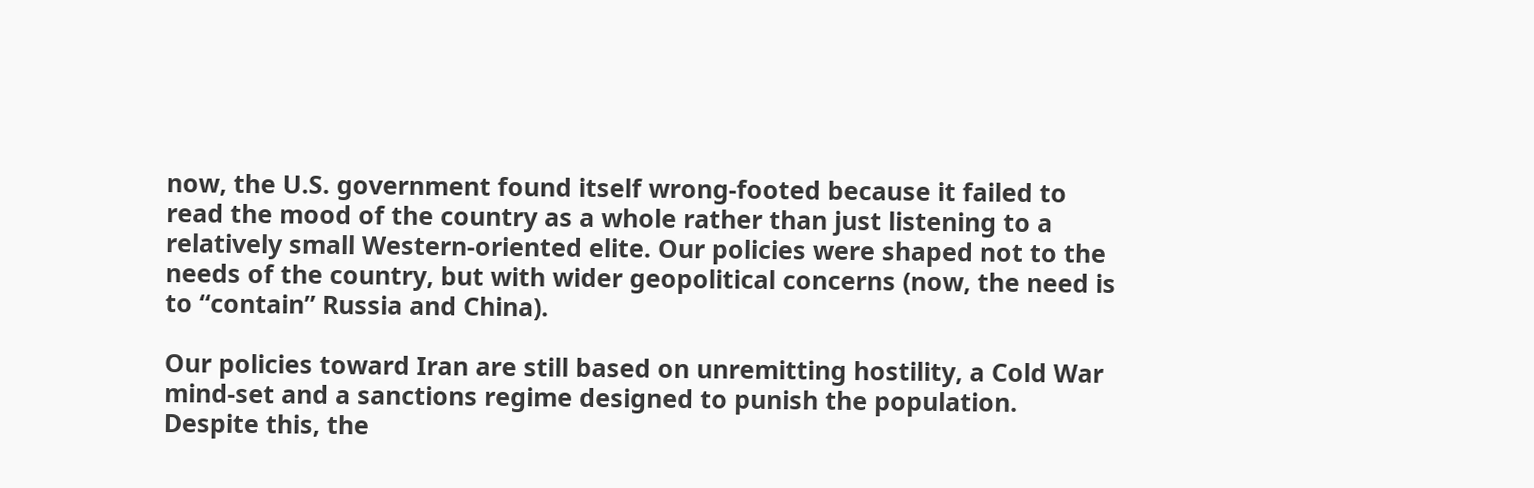now, the U.S. government found itself wrong-footed because it failed to read the mood of the country as a whole rather than just listening to a relatively small Western-oriented elite. Our policies were shaped not to the needs of the country, but with wider geopolitical concerns (now, the need is to “contain” Russia and China).

Our policies toward Iran are still based on unremitting hostility, a Cold War mind-set and a sanctions regime designed to punish the population. Despite this, the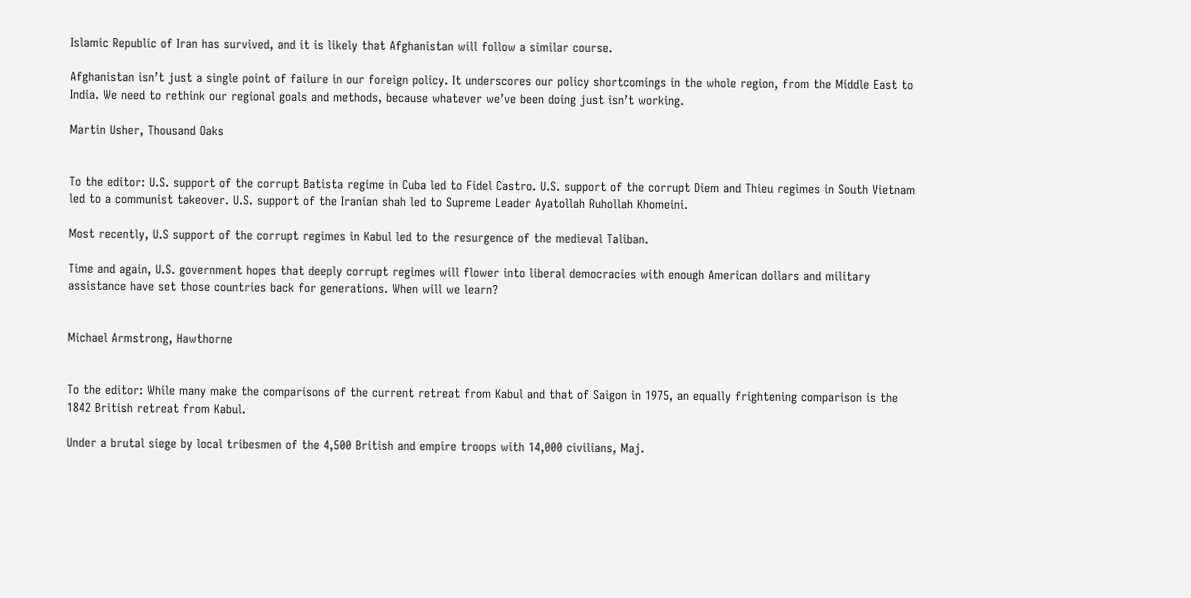Islamic Republic of Iran has survived, and it is likely that Afghanistan will follow a similar course.

Afghanistan isn’t just a single point of failure in our foreign policy. It underscores our policy shortcomings in the whole region, from the Middle East to India. We need to rethink our regional goals and methods, because whatever we’ve been doing just isn’t working.

Martin Usher, Thousand Oaks


To the editor: U.S. support of the corrupt Batista regime in Cuba led to Fidel Castro. U.S. support of the corrupt Diem and Thieu regimes in South Vietnam led to a communist takeover. U.S. support of the Iranian shah led to Supreme Leader Ayatollah Ruhollah Khomeini.

Most recently, U.S support of the corrupt regimes in Kabul led to the resurgence of the medieval Taliban.

Time and again, U.S. government hopes that deeply corrupt regimes will flower into liberal democracies with enough American dollars and military assistance have set those countries back for generations. When will we learn?


Michael Armstrong, Hawthorne


To the editor: While many make the comparisons of the current retreat from Kabul and that of Saigon in 1975, an equally frightening comparison is the 1842 British retreat from Kabul.

Under a brutal siege by local tribesmen of the 4,500 British and empire troops with 14,000 civilians, Maj.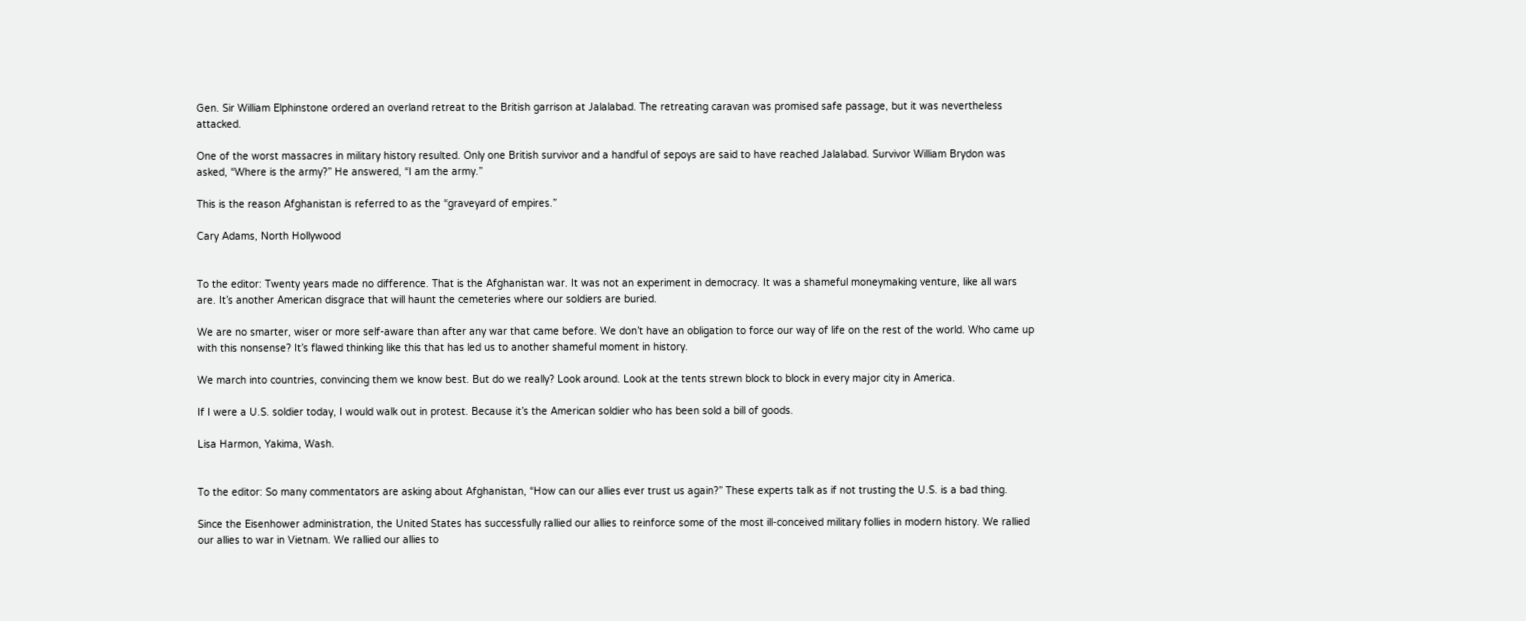Gen. Sir William Elphinstone ordered an overland retreat to the British garrison at Jalalabad. The retreating caravan was promised safe passage, but it was nevertheless attacked.

One of the worst massacres in military history resulted. Only one British survivor and a handful of sepoys are said to have reached Jalalabad. Survivor William Brydon was asked, “Where is the army?” He answered, “I am the army.”

This is the reason Afghanistan is referred to as the “graveyard of empires.”

Cary Adams, North Hollywood


To the editor: Twenty years made no difference. That is the Afghanistan war. It was not an experiment in democracy. It was a shameful moneymaking venture, like all wars are. It’s another American disgrace that will haunt the cemeteries where our soldiers are buried.

We are no smarter, wiser or more self-aware than after any war that came before. We don’t have an obligation to force our way of life on the rest of the world. Who came up with this nonsense? It’s flawed thinking like this that has led us to another shameful moment in history.

We march into countries, convincing them we know best. But do we really? Look around. Look at the tents strewn block to block in every major city in America.

If I were a U.S. soldier today, I would walk out in protest. Because it’s the American soldier who has been sold a bill of goods.

Lisa Harmon, Yakima, Wash.


To the editor: So many commentators are asking about Afghanistan, “How can our allies ever trust us again?” These experts talk as if not trusting the U.S. is a bad thing.

Since the Eisenhower administration, the United States has successfully rallied our allies to reinforce some of the most ill-conceived military follies in modern history. We rallied our allies to war in Vietnam. We rallied our allies to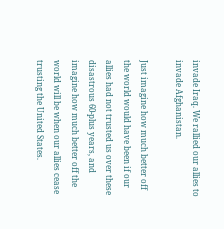invade Iraq. We rallied our allies to invade Afghanistan.

Just imagine how much better off the world would have been if our allies had not trusted us over these disastrous 60-plus years, and imagine how much better off the world will be when our allies cease trusting the United States.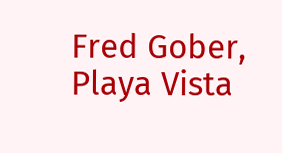Fred Gober, Playa Vista